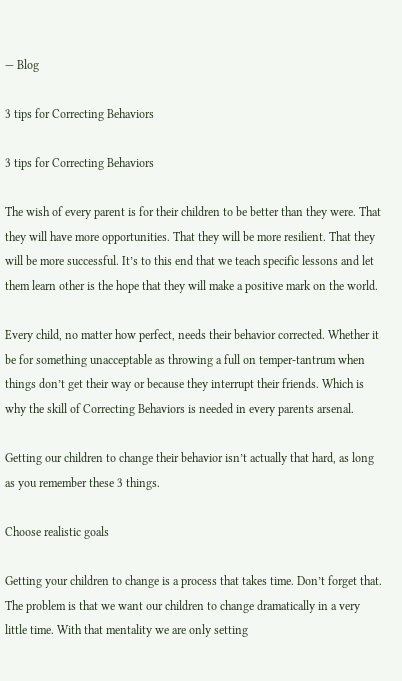— Blog

3 tips for Correcting Behaviors

3 tips for Correcting Behaviors

The wish of every parent is for their children to be better than they were. That they will have more opportunities. That they will be more resilient. That they will be more successful. It’s to this end that we teach specific lessons and let them learn other is the hope that they will make a positive mark on the world.

Every child, no matter how perfect, needs their behavior corrected. Whether it be for something unacceptable as throwing a full on temper-tantrum when things don’t get their way or because they interrupt their friends. Which is why the skill of Correcting Behaviors is needed in every parents arsenal.

Getting our children to change their behavior isn’t actually that hard, as long as you remember these 3 things.

Choose realistic goals

Getting your children to change is a process that takes time. Don’t forget that. The problem is that we want our children to change dramatically in a very little time. With that mentality we are only setting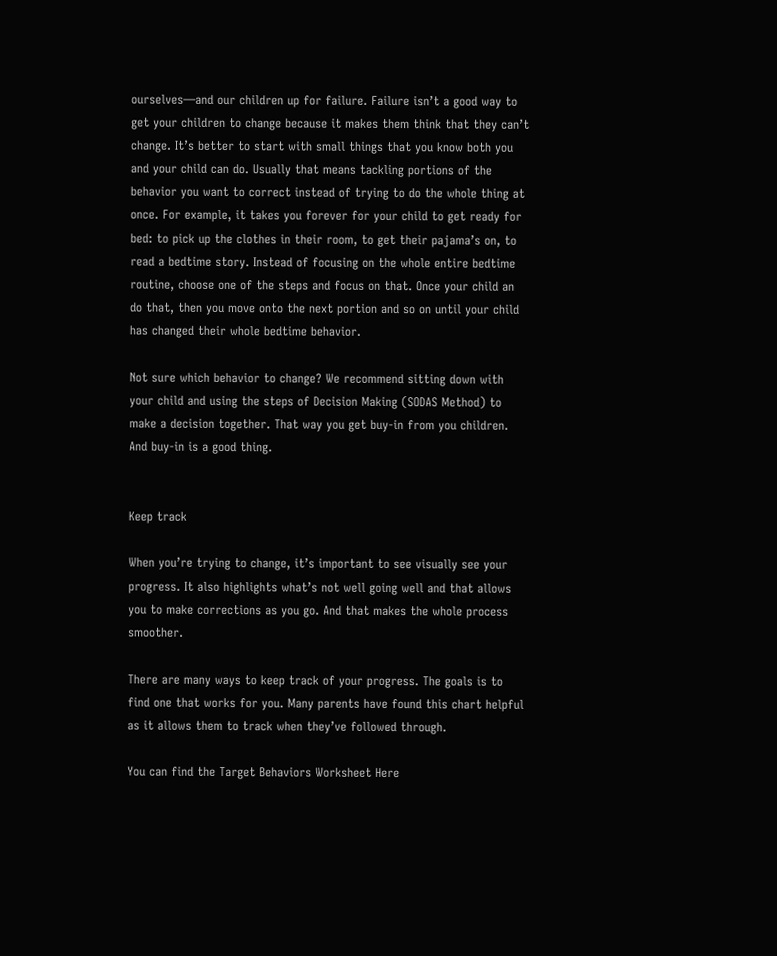ourselves—and our children up for failure. Failure isn’t a good way to get your children to change because it makes them think that they can’t change. It’s better to start with small things that you know both you and your child can do. Usually that means tackling portions of the behavior you want to correct instead of trying to do the whole thing at once. For example, it takes you forever for your child to get ready for bed: to pick up the clothes in their room, to get their pajama’s on, to read a bedtime story. Instead of focusing on the whole entire bedtime routine, choose one of the steps and focus on that. Once your child an do that, then you move onto the next portion and so on until your child has changed their whole bedtime behavior.

Not sure which behavior to change? We recommend sitting down with your child and using the steps of Decision Making (SODAS Method) to make a decision together. That way you get buy-in from you children. And buy-in is a good thing.


Keep track

When you’re trying to change, it’s important to see visually see your progress. It also highlights what’s not well going well and that allows you to make corrections as you go. And that makes the whole process smoother.

There are many ways to keep track of your progress. The goals is to find one that works for you. Many parents have found this chart helpful as it allows them to track when they’ve followed through.

You can find the Target Behaviors Worksheet Here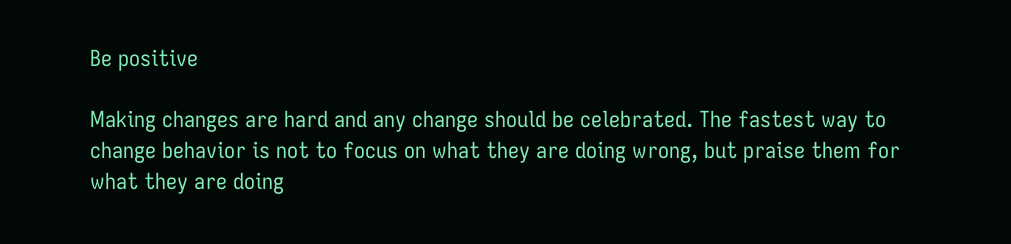Be positive

Making changes are hard and any change should be celebrated. The fastest way to change behavior is not to focus on what they are doing wrong, but praise them for what they are doing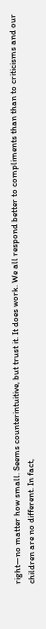right—no matter how small. Seems counterintuitive, but trust it. It does work. We all respond better to compliments than than to criticisms and our children are no different. In fact,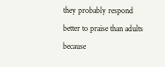they probably respond better to praise than adults because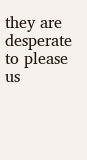they are desperate to please us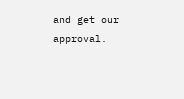and get our approval.